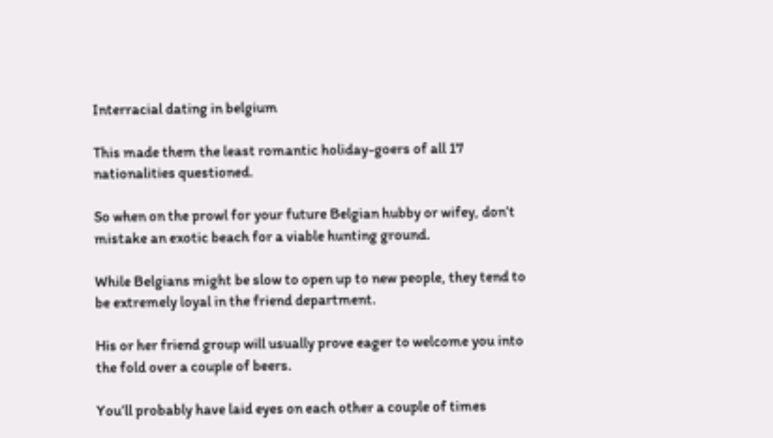Interracial dating in belgium

This made them the least romantic holiday-goers of all 17 nationalities questioned.

So when on the prowl for your future Belgian hubby or wifey, don’t mistake an exotic beach for a viable hunting ground.

While Belgians might be slow to open up to new people, they tend to be extremely loyal in the friend department.

His or her friend group will usually prove eager to welcome you into the fold over a couple of beers.

You’ll probably have laid eyes on each other a couple of times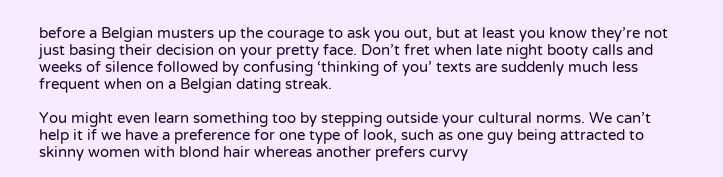before a Belgian musters up the courage to ask you out, but at least you know they’re not just basing their decision on your pretty face. Don’t fret when late night booty calls and weeks of silence followed by confusing ‘thinking of you’ texts are suddenly much less frequent when on a Belgian dating streak.

You might even learn something too by stepping outside your cultural norms. We can’t help it if we have a preference for one type of look, such as one guy being attracted to skinny women with blond hair whereas another prefers curvy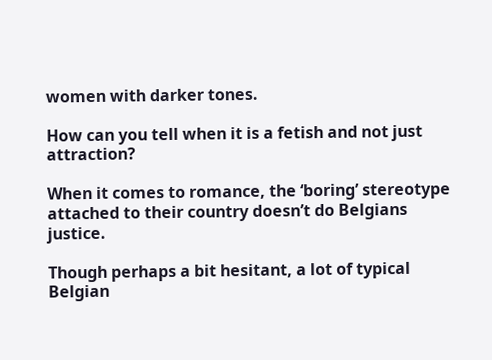women with darker tones.

How can you tell when it is a fetish and not just attraction?

When it comes to romance, the ‘boring’ stereotype attached to their country doesn’t do Belgians justice.

Though perhaps a bit hesitant, a lot of typical Belgian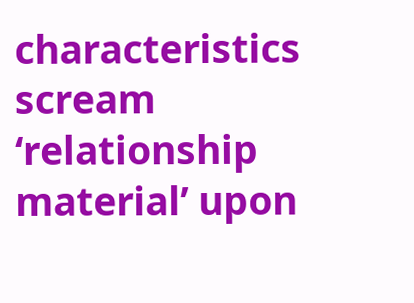characteristics scream ‘relationship material’ upon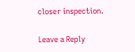closer inspection.

Leave a Reply